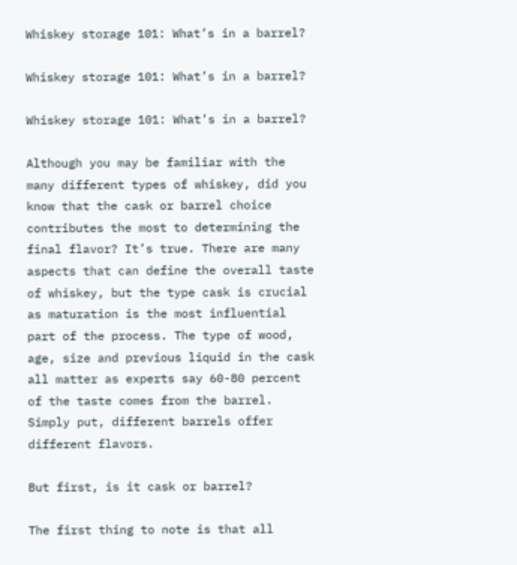Whiskey storage 101: What’s in a barrel?

Whiskey storage 101: What’s in a barrel?

Whiskey storage 101: What’s in a barrel?

Although you may be familiar with the many different types of whiskey, did you know that the cask or barrel choice contributes the most to determining the final flavor? It’s true. There are many aspects that can define the overall taste of whiskey, but the type cask is crucial as maturation is the most influential part of the process. The type of wood, age, size and previous liquid in the cask all matter as experts say 60-80 percent of the taste comes from the barrel. Simply put, different barrels offer different flavors.

But first, is it cask or barrel?

The first thing to note is that all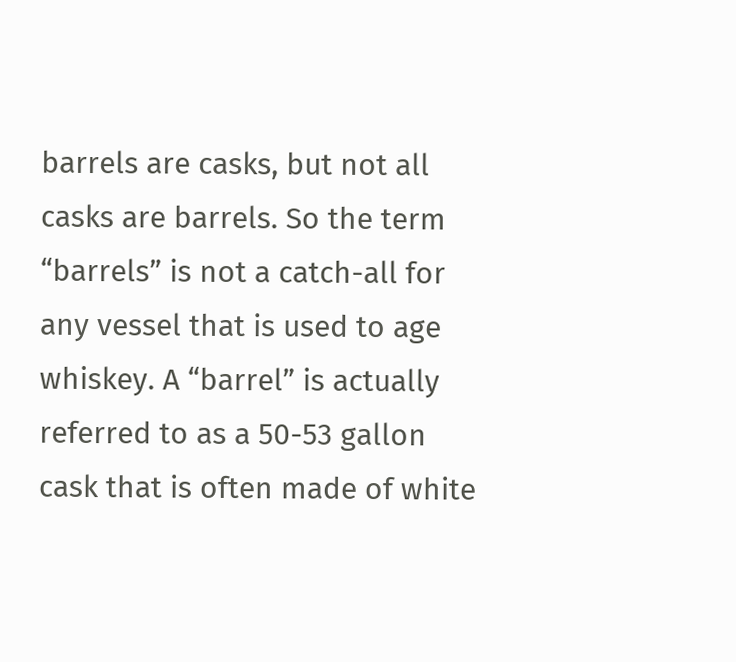barrels are casks, but not all casks are barrels. So the term “barrels” is not a catch-all for any vessel that is used to age whiskey. A “barrel” is actually referred to as a 50-53 gallon cask that is often made of white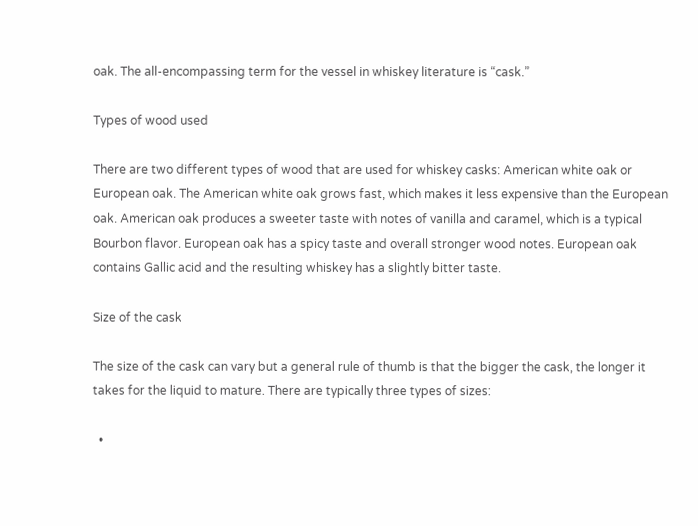oak. The all-encompassing term for the vessel in whiskey literature is “cask.”

Types of wood used

There are two different types of wood that are used for whiskey casks: American white oak or European oak. The American white oak grows fast, which makes it less expensive than the European oak. American oak produces a sweeter taste with notes of vanilla and caramel, which is a typical Bourbon flavor. European oak has a spicy taste and overall stronger wood notes. European oak contains Gallic acid and the resulting whiskey has a slightly bitter taste.

Size of the cask

The size of the cask can vary but a general rule of thumb is that the bigger the cask, the longer it takes for the liquid to mature. There are typically three types of sizes:

  •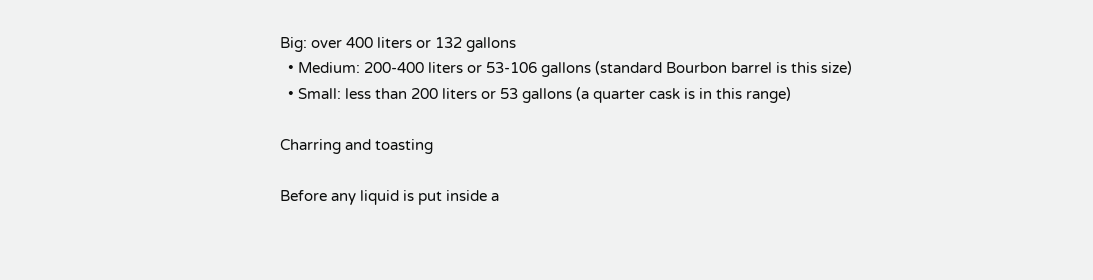Big: over 400 liters or 132 gallons
  • Medium: 200-400 liters or 53-106 gallons (standard Bourbon barrel is this size)
  • Small: less than 200 liters or 53 gallons (a quarter cask is in this range)

Charring and toasting

Before any liquid is put inside a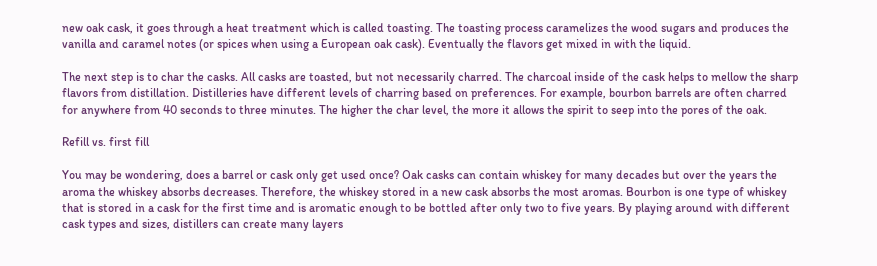new oak cask, it goes through a heat treatment which is called toasting. The toasting process caramelizes the wood sugars and produces the vanilla and caramel notes (or spices when using a European oak cask). Eventually the flavors get mixed in with the liquid.

The next step is to char the casks. All casks are toasted, but not necessarily charred. The charcoal inside of the cask helps to mellow the sharp flavors from distillation. Distilleries have different levels of charring based on preferences. For example, bourbon barrels are often charred for anywhere from 40 seconds to three minutes. The higher the char level, the more it allows the spirit to seep into the pores of the oak.

Refill vs. first fill

You may be wondering, does a barrel or cask only get used once? Oak casks can contain whiskey for many decades but over the years the aroma the whiskey absorbs decreases. Therefore, the whiskey stored in a new cask absorbs the most aromas. Bourbon is one type of whiskey that is stored in a cask for the first time and is aromatic enough to be bottled after only two to five years. By playing around with different cask types and sizes, distillers can create many layers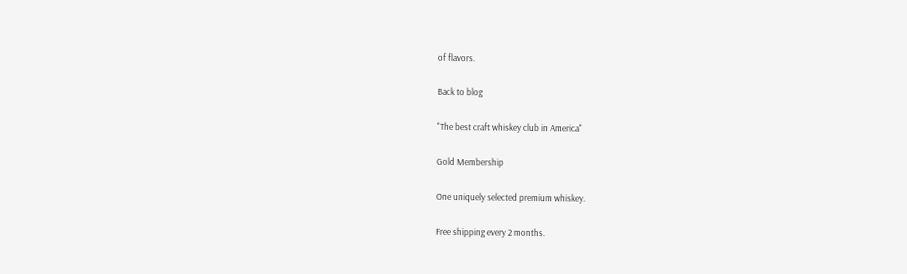of flavors.

Back to blog

"The best craft whiskey club in America"

Gold Membership

One uniquely selected premium whiskey.

Free shipping every 2 months.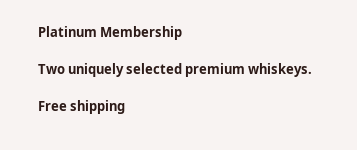Platinum Membership

Two uniquely selected premium whiskeys.

Free shipping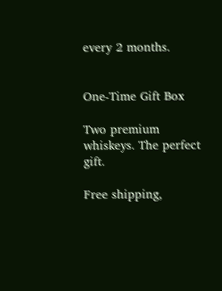every 2 months.


One-Time Gift Box

Two premium whiskeys. The perfect gift.

Free shipping,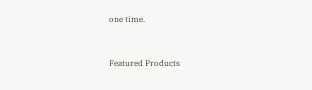one time.


Featured Products